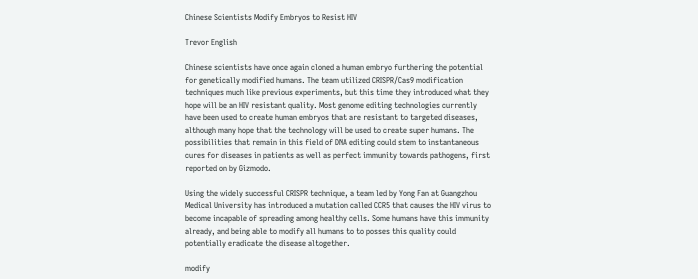Chinese Scientists Modify Embryos to Resist HIV

Trevor English

Chinese scientists have once again cloned a human embryo furthering the potential for genetically modified humans. The team utilized CRISPR/Cas9 modification techniques much like previous experiments, but this time they introduced what they hope will be an HIV resistant quality. Most genome editing technologies currently have been used to create human embryos that are resistant to targeted diseases, although many hope that the technology will be used to create super humans. The possibilities that remain in this field of DNA editing could stem to instantaneous cures for diseases in patients as well as perfect immunity towards pathogens, first reported on by Gizmodo.

Using the widely successful CRISPR technique, a team led by Yong Fan at Guangzhou Medical University has introduced a mutation called CCR5 that causes the HIV virus to become incapable of spreading among healthy cells. Some humans have this immunity already, and being able to modify all humans to to posses this quality could potentially eradicate the disease altogether.

modify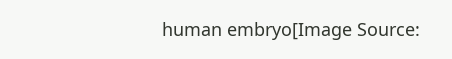human embryo[Image Source: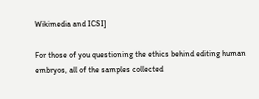Wikimedia and ICSI]

For those of you questioning the ethics behind editing human embryos, all of the samples collected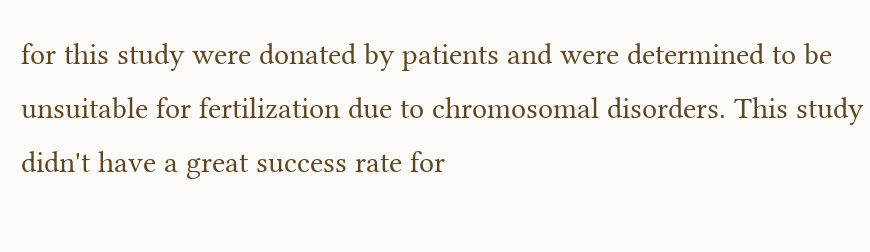for this study were donated by patients and were determined to be unsuitable for fertilization due to chromosomal disorders. This study didn't have a great success rate for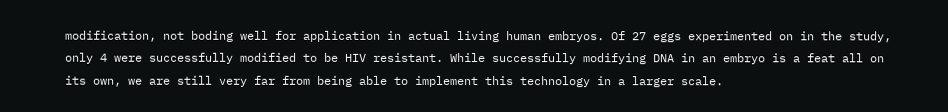modification, not boding well for application in actual living human embryos. Of 27 eggs experimented on in the study, only 4 were successfully modified to be HIV resistant. While successfully modifying DNA in an embryo is a feat all on its own, we are still very far from being able to implement this technology in a larger scale.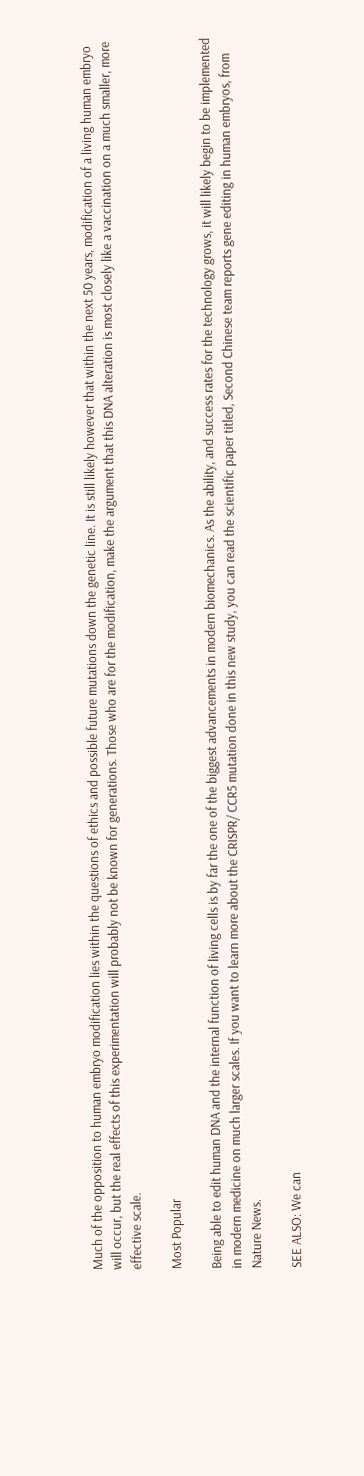Much of the opposition to human embryo modification lies within the questions of ethics and possible future mutations down the genetic line. It is still likely however that within the next 50 years, modification of a living human embryo will occur, but the real effects of this experimentation will probably not be known for generations. Those who are for the modification, make the argument that this DNA alteration is most closely like a vaccination on a much smaller, more effective scale.

Most Popular

Being able to edit human DNA and the internal function of living cells is by far the one of the biggest advancements in modern biomechanics. As the ability, and success rates for the technology grows, it will likely begin to be implemented in modern medicine on much larger scales. If you want to learn more about the CRISPR/ CCR5 mutation done in this new study, you can read the scientific paper titled, Second Chinese team reports gene editing in human embryos, from Nature News.

SEE ALSO: We can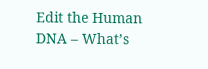Edit the Human DNA – What’s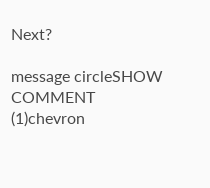Next?

message circleSHOW COMMENT (1)chevron